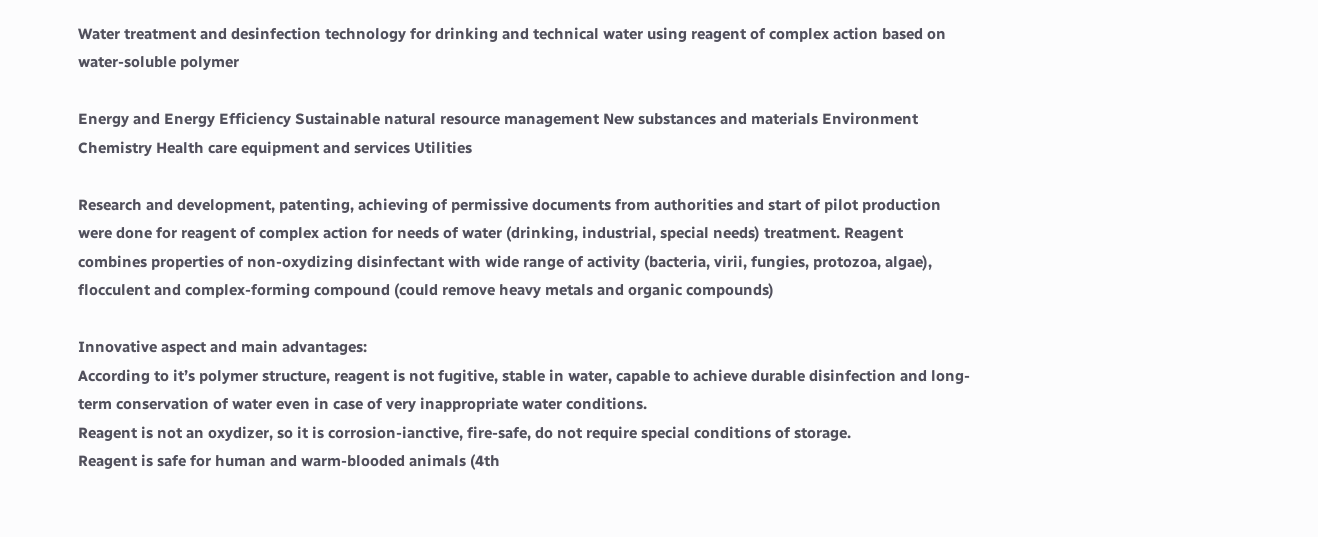Water treatment and desinfection technology for drinking and technical water using reagent of complex action based on water-soluble polymer

Energy and Energy Efficiency Sustainable natural resource management New substances and materials Environment Chemistry Health care equipment and services Utilities

Research and development, patenting, achieving of permissive documents from authorities and start of pilot production were done for reagent of complex action for needs of water (drinking, industrial, special needs) treatment. Reagent combines properties of non-oxydizing disinfectant with wide range of activity (bacteria, virii, fungies, protozoa, algae), flocculent and complex-forming compound (could remove heavy metals and organic compounds)

Innovative aspect and main advantages:
According to it’s polymer structure, reagent is not fugitive, stable in water, capable to achieve durable disinfection and long-term conservation of water even in case of very inappropriate water conditions.
Reagent is not an oxydizer, so it is corrosion-ianctive, fire-safe, do not require special conditions of storage.
Reagent is safe for human and warm-blooded animals (4th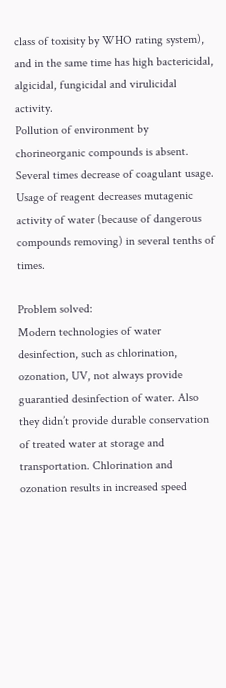class of toxisity by WHO rating system), and in the same time has high bactericidal, algicidal, fungicidal and virulicidal activity.
Pollution of environment by chorineorganic compounds is absent.
Several times decrease of coagulant usage.
Usage of reagent decreases mutagenic activity of water (because of dangerous compounds removing) in several tenths of times.

Problem solved:
Modern technologies of water desinfection, such as chlorination, ozonation, UV, not always provide guarantied desinfection of water. Also they didn’t provide durable conservation of treated water at storage and transportation. Chlorination and ozonation results in increased speed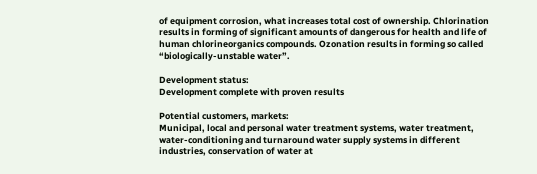of equipment corrosion, what increases total cost of ownership. Chlorination results in forming of significant amounts of dangerous for health and life of human chlorineorganics compounds. Ozonation results in forming so called “biologically-unstable water”.

Development status:
Development complete with proven results

Potential customers, markets:
Municipal, local and personal water treatment systems, water treatment, water-conditioning and turnaround water supply systems in different industries, conservation of water at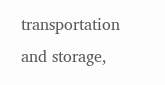transportation and storage,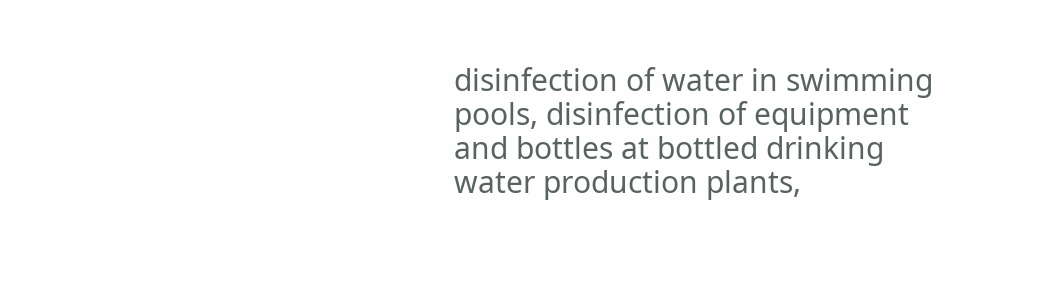disinfection of water in swimming pools, disinfection of equipment and bottles at bottled drinking water production plants,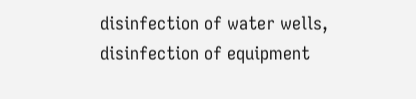disinfection of water wells, disinfection of equipment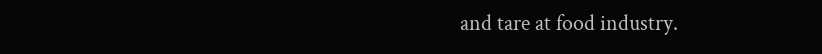and tare at food industry.